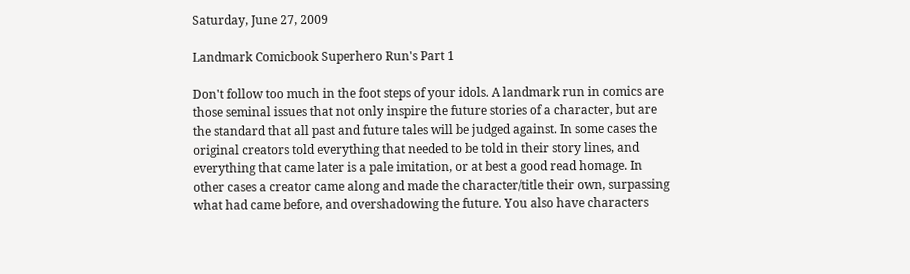Saturday, June 27, 2009

Landmark Comicbook Superhero Run's Part 1

Don't follow too much in the foot steps of your idols. A landmark run in comics are those seminal issues that not only inspire the future stories of a character, but are the standard that all past and future tales will be judged against. In some cases the original creators told everything that needed to be told in their story lines, and everything that came later is a pale imitation, or at best a good read homage. In other cases a creator came along and made the character/title their own, surpassing what had came before, and overshadowing the future. You also have characters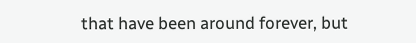that have been around forever, but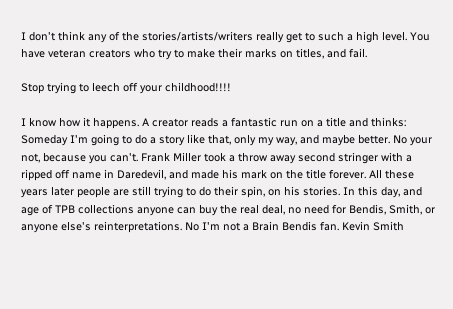I don't think any of the stories/artists/writers really get to such a high level. You have veteran creators who try to make their marks on titles, and fail.

Stop trying to leech off your childhood!!!!

I know how it happens. A creator reads a fantastic run on a title and thinks: Someday I'm going to do a story like that, only my way, and maybe better. No your not, because you can't. Frank Miller took a throw away second stringer with a ripped off name in Daredevil, and made his mark on the title forever. All these years later people are still trying to do their spin, on his stories. In this day, and age of TPB collections anyone can buy the real deal, no need for Bendis, Smith, or anyone else's reinterpretations. No I'm not a Brain Bendis fan. Kevin Smith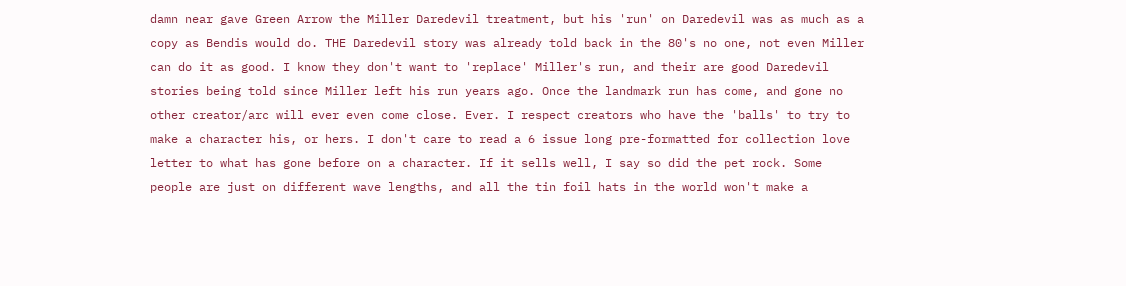damn near gave Green Arrow the Miller Daredevil treatment, but his 'run' on Daredevil was as much as a copy as Bendis would do. THE Daredevil story was already told back in the 80's no one, not even Miller can do it as good. I know they don't want to 'replace' Miller's run, and their are good Daredevil stories being told since Miller left his run years ago. Once the landmark run has come, and gone no other creator/arc will ever even come close. Ever. I respect creators who have the 'balls' to try to make a character his, or hers. I don't care to read a 6 issue long pre-formatted for collection love letter to what has gone before on a character. If it sells well, I say so did the pet rock. Some people are just on different wave lengths, and all the tin foil hats in the world won't make a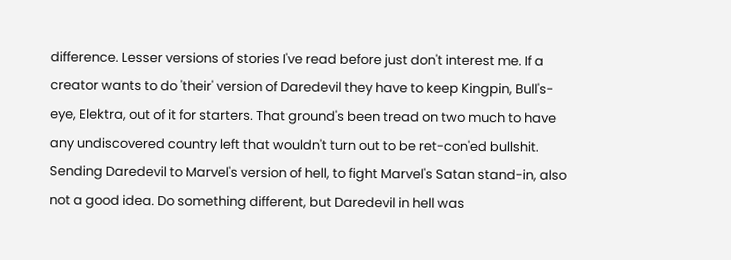difference. Lesser versions of stories I've read before just don't interest me. If a creator wants to do 'their' version of Daredevil they have to keep Kingpin, Bull's-eye, Elektra, out of it for starters. That ground's been tread on two much to have any undiscovered country left that wouldn't turn out to be ret-con'ed bullshit. Sending Daredevil to Marvel's version of hell, to fight Marvel's Satan stand-in, also not a good idea. Do something different, but Daredevil in hell was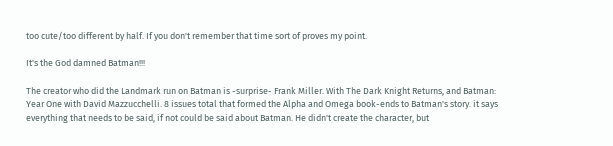too cute/too different by half. If you don't remember that time sort of proves my point.

It's the God damned Batman!!!

The creator who did the Landmark run on Batman is -surprise- Frank Miller. With The Dark Knight Returns, and Batman: Year One with David Mazzucchelli. 8 issues total that formed the Alpha and Omega book-ends to Batman's story. it says everything that needs to be said, if not could be said about Batman. He didn't create the character, but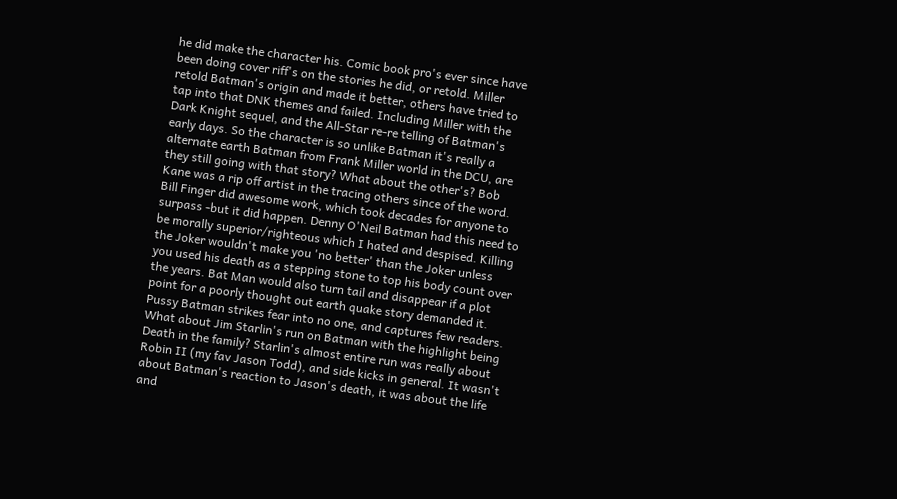he did make the character his. Comic book pro's ever since have been doing cover riff's on the stories he did, or retold. Miller retold Batman's origin and made it better, others have tried to tap into that DNK themes and failed. Including Miller with the Dark Knight sequel, and the All-Star re-re telling of Batman's early days. So the character is so unlike Batman it's really a alternate earth Batman from Frank Miller world in the DCU, are they still going with that story? What about the other's? Bob Kane was a rip off artist in the tracing others since of the word. Bill Finger did awesome work, which took decades for anyone to surpass -but it did happen. Denny O'Neil Batman had this need to be morally superior/righteous which I hated and despised. Killing the Joker wouldn't make you 'no better' than the Joker unless you used his death as a stepping stone to top his body count over the years. Bat Man would also turn tail and disappear if a plot point for a poorly thought out earth quake story demanded it. Pussy Batman strikes fear into no one, and captures few readers. What about Jim Starlin's run on Batman with the highlight being Death in the family? Starlin's almost entire run was really about Robin II (my fav Jason Todd), and side kicks in general. It wasn't about Batman's reaction to Jason's death, it was about the life and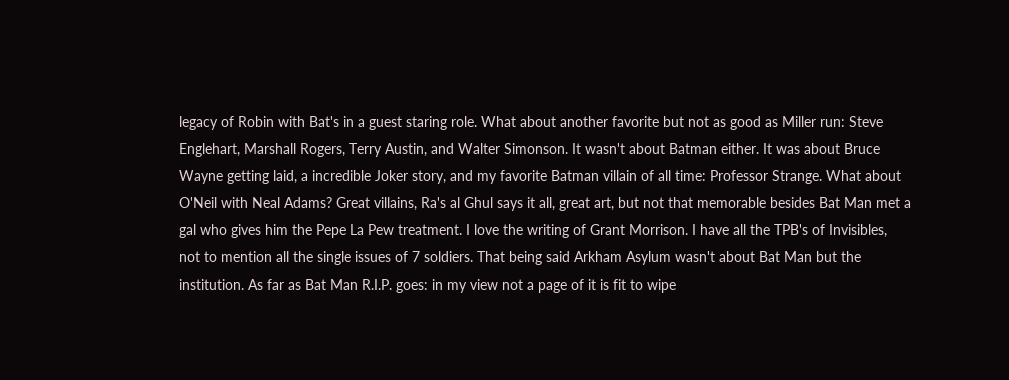legacy of Robin with Bat's in a guest staring role. What about another favorite but not as good as Miller run: Steve Englehart, Marshall Rogers, Terry Austin, and Walter Simonson. It wasn't about Batman either. It was about Bruce Wayne getting laid, a incredible Joker story, and my favorite Batman villain of all time: Professor Strange. What about O'Neil with Neal Adams? Great villains, Ra's al Ghul says it all, great art, but not that memorable besides Bat Man met a gal who gives him the Pepe La Pew treatment. I love the writing of Grant Morrison. I have all the TPB's of Invisibles, not to mention all the single issues of 7 soldiers. That being said Arkham Asylum wasn't about Bat Man but the institution. As far as Bat Man R.I.P. goes: in my view not a page of it is fit to wipe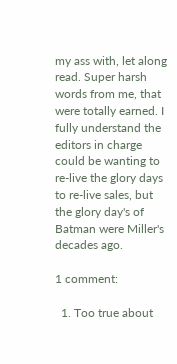my ass with, let along read. Super harsh words from me, that were totally earned. I fully understand the editors in charge could be wanting to re-live the glory days to re-live sales, but the glory day's of Batman were Miller's decades ago.

1 comment:

  1. Too true about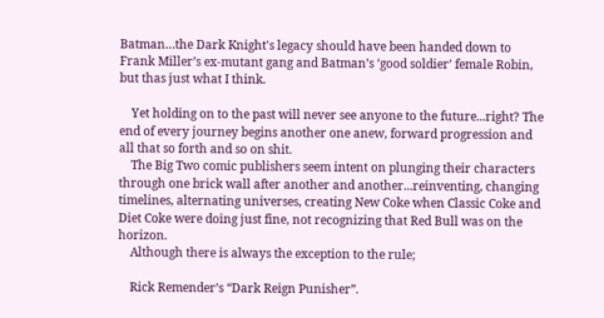Batman…the Dark Knight's legacy should have been handed down to Frank Miller’s ex-mutant gang and Batman’s ‘good soldier’ female Robin, but thas just what I think.

    Yet holding on to the past will never see anyone to the future...right? The end of every journey begins another one anew, forward progression and all that so forth and so on shit.
    The Big Two comic publishers seem intent on plunging their characters through one brick wall after another and another...reinventing, changing timelines, alternating universes, creating New Coke when Classic Coke and Diet Coke were doing just fine, not recognizing that Red Bull was on the horizon.
    Although there is always the exception to the rule;

    Rick Remender’s “Dark Reign Punisher”.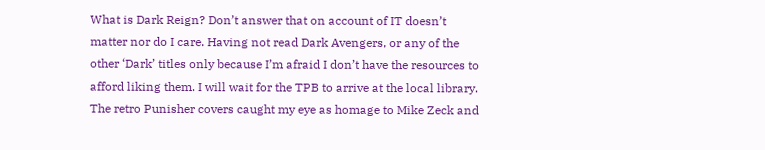What is Dark Reign? Don’t answer that on account of IT doesn’t matter nor do I care. Having not read Dark Avengers, or any of the other ‘Dark’ titles only because I’m afraid I don’t have the resources to afford liking them. I will wait for the TPB to arrive at the local library. The retro Punisher covers caught my eye as homage to Mike Zeck and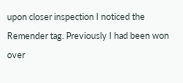upon closer inspection I noticed the Remender tag. Previously I had been won over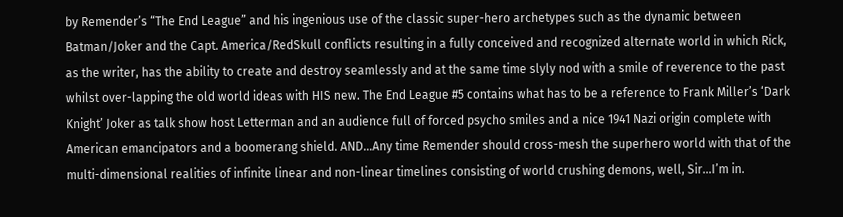by Remender’s “The End League” and his ingenious use of the classic super-hero archetypes such as the dynamic between Batman/Joker and the Capt. America/RedSkull conflicts resulting in a fully conceived and recognized alternate world in which Rick, as the writer, has the ability to create and destroy seamlessly and at the same time slyly nod with a smile of reverence to the past whilst over-lapping the old world ideas with HIS new. The End League #5 contains what has to be a reference to Frank Miller’s ‘Dark Knight’ Joker as talk show host Letterman and an audience full of forced psycho smiles and a nice 1941 Nazi origin complete with American emancipators and a boomerang shield. AND…Any time Remender should cross-mesh the superhero world with that of the multi-dimensional realities of infinite linear and non-linear timelines consisting of world crushing demons, well, Sir…I’m in.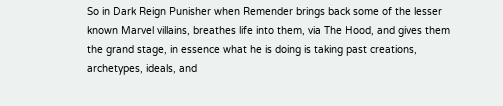So in Dark Reign Punisher when Remender brings back some of the lesser known Marvel villains, breathes life into them, via The Hood, and gives them the grand stage, in essence what he is doing is taking past creations, archetypes, ideals, and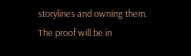storylines and owning them. The proof will be in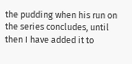the pudding when his run on the series concludes, until then I have added it to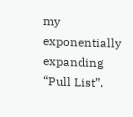my exponentially expanding “Pull List”.